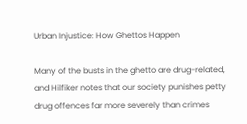Urban Injustice: How Ghettos Happen

Many of the busts in the ghetto are drug-related, and Hilfiker notes that our society punishes petty drug offences far more severely than crimes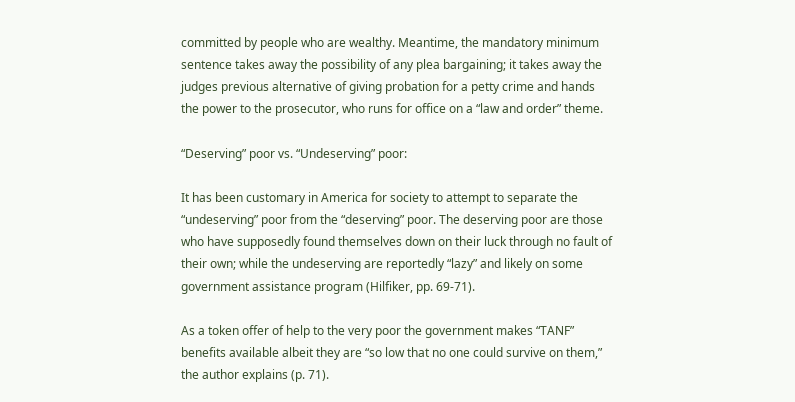committed by people who are wealthy. Meantime, the mandatory minimum sentence takes away the possibility of any plea bargaining; it takes away the judges previous alternative of giving probation for a petty crime and hands the power to the prosecutor, who runs for office on a “law and order” theme.

“Deserving” poor vs. “Undeserving” poor:

It has been customary in America for society to attempt to separate the “undeserving” poor from the “deserving” poor. The deserving poor are those who have supposedly found themselves down on their luck through no fault of their own; while the undeserving are reportedly “lazy” and likely on some government assistance program (Hilfiker, pp. 69-71).

As a token offer of help to the very poor the government makes “TANF” benefits available albeit they are “so low that no one could survive on them,” the author explains (p. 71).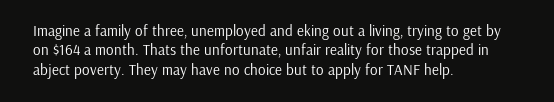Imagine a family of three, unemployed and eking out a living, trying to get by on $164 a month. Thats the unfortunate, unfair reality for those trapped in abject poverty. They may have no choice but to apply for TANF help.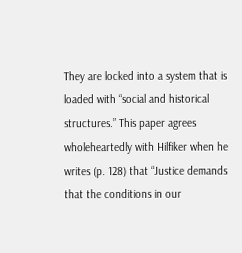They are locked into a system that is loaded with “social and historical structures.” This paper agrees wholeheartedly with Hilfiker when he writes (p. 128) that “Justice demands that the conditions in our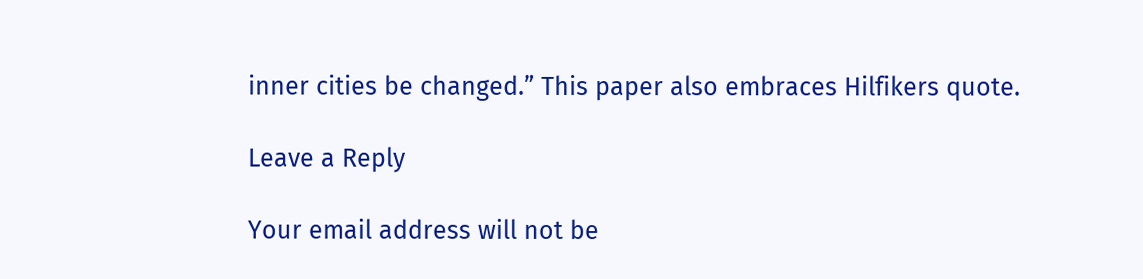inner cities be changed.” This paper also embraces Hilfikers quote.

Leave a Reply

Your email address will not be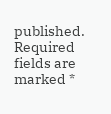published. Required fields are marked *